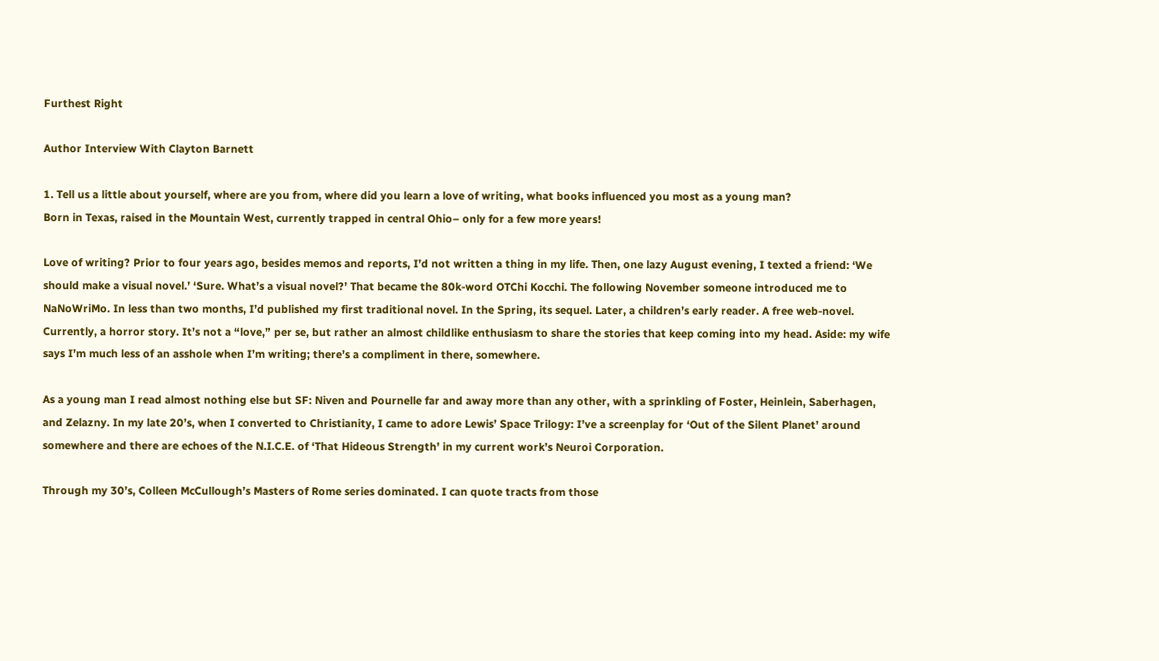Furthest Right

Author Interview With Clayton Barnett

1. Tell us a little about yourself, where are you from, where did you learn a love of writing, what books influenced you most as a young man?
Born in Texas, raised in the Mountain West, currently trapped in central Ohio– only for a few more years!

Love of writing? Prior to four years ago, besides memos and reports, I’d not written a thing in my life. Then, one lazy August evening, I texted a friend: ‘We should make a visual novel.’ ‘Sure. What’s a visual novel?’ That became the 80k-word OTChi Kocchi. The following November someone introduced me to NaNoWriMo. In less than two months, I’d published my first traditional novel. In the Spring, its sequel. Later, a children’s early reader. A free web-novel. Currently, a horror story. It’s not a “love,” per se, but rather an almost childlike enthusiasm to share the stories that keep coming into my head. Aside: my wife says I’m much less of an asshole when I’m writing; there’s a compliment in there, somewhere.

As a young man I read almost nothing else but SF: Niven and Pournelle far and away more than any other, with a sprinkling of Foster, Heinlein, Saberhagen, and Zelazny. In my late 20’s, when I converted to Christianity, I came to adore Lewis’ Space Trilogy: I’ve a screenplay for ‘Out of the Silent Planet’ around somewhere and there are echoes of the N.I.C.E. of ‘That Hideous Strength’ in my current work’s Neuroi Corporation.

Through my 30’s, Colleen McCullough’s Masters of Rome series dominated. I can quote tracts from those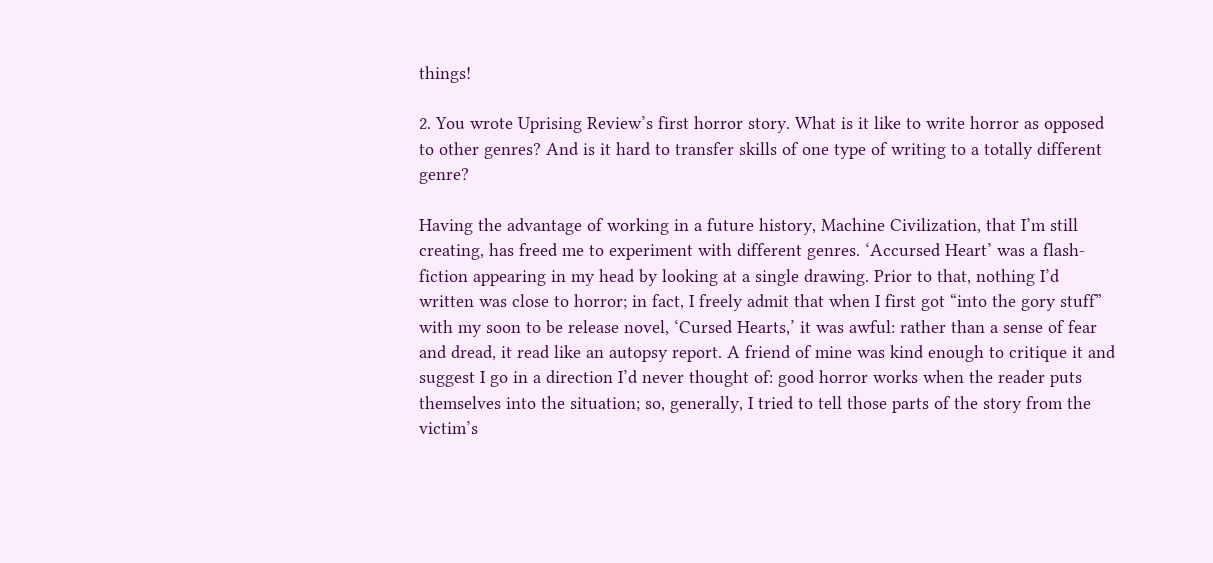things!

2. You wrote Uprising Review’s first horror story. What is it like to write horror as opposed to other genres? And is it hard to transfer skills of one type of writing to a totally different genre?

Having the advantage of working in a future history, Machine Civilization, that I’m still creating, has freed me to experiment with different genres. ‘Accursed Heart’ was a flash-fiction appearing in my head by looking at a single drawing. Prior to that, nothing I’d written was close to horror; in fact, I freely admit that when I first got “into the gory stuff” with my soon to be release novel, ‘Cursed Hearts,’ it was awful: rather than a sense of fear and dread, it read like an autopsy report. A friend of mine was kind enough to critique it and suggest I go in a direction I’d never thought of: good horror works when the reader puts themselves into the situation; so, generally, I tried to tell those parts of the story from the victim’s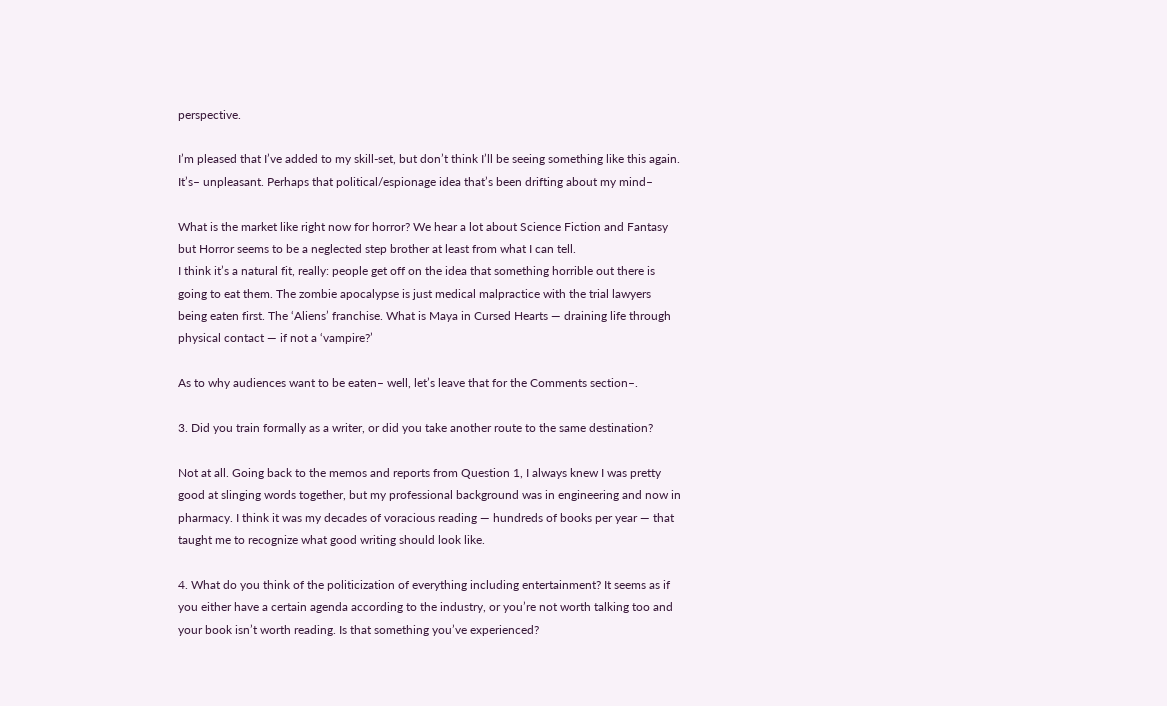perspective.

I’m pleased that I’ve added to my skill-set, but don’t think I’ll be seeing something like this again. It’s– unpleasant. Perhaps that political/espionage idea that’s been drifting about my mind–

What is the market like right now for horror? We hear a lot about Science Fiction and Fantasy but Horror seems to be a neglected step brother at least from what I can tell.
I think it’s a natural fit, really: people get off on the idea that something horrible out there is going to eat them. The zombie apocalypse is just medical malpractice with the trial lawyers being eaten first. The ‘Aliens’ franchise. What is Maya in Cursed Hearts — draining life through physical contact — if not a ‘vampire?’

As to why audiences want to be eaten– well, let’s leave that for the Comments section–.

3. Did you train formally as a writer, or did you take another route to the same destination?

Not at all. Going back to the memos and reports from Question 1, I always knew I was pretty good at slinging words together, but my professional background was in engineering and now in pharmacy. I think it was my decades of voracious reading — hundreds of books per year — that taught me to recognize what good writing should look like.

4. What do you think of the politicization of everything including entertainment? It seems as if you either have a certain agenda according to the industry, or you’re not worth talking too and your book isn’t worth reading. Is that something you’ve experienced?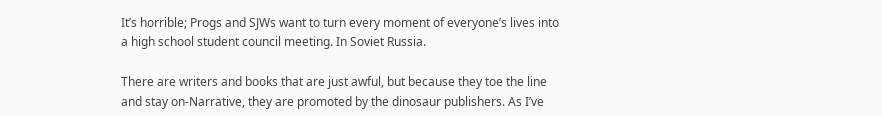It’s horrible; Progs and SJWs want to turn every moment of everyone’s lives into a high school student council meeting. In Soviet Russia.

There are writers and books that are just awful, but because they toe the line and stay on-Narrative, they are promoted by the dinosaur publishers. As I’ve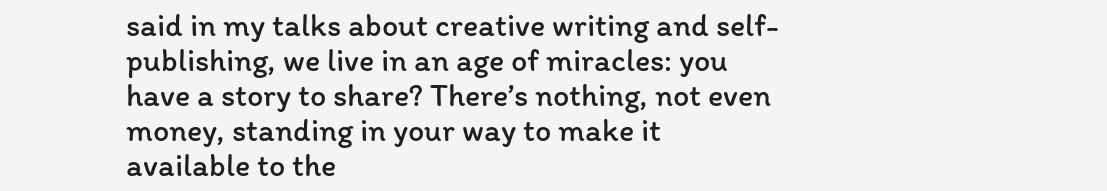said in my talks about creative writing and self-publishing, we live in an age of miracles: you have a story to share? There’s nothing, not even money, standing in your way to make it available to the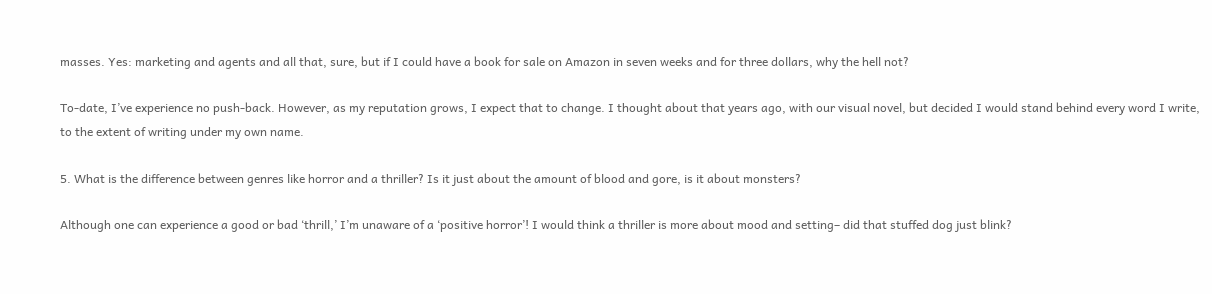masses. Yes: marketing and agents and all that, sure, but if I could have a book for sale on Amazon in seven weeks and for three dollars, why the hell not?

To-date, I’ve experience no push-back. However, as my reputation grows, I expect that to change. I thought about that years ago, with our visual novel, but decided I would stand behind every word I write, to the extent of writing under my own name.

5. What is the difference between genres like horror and a thriller? Is it just about the amount of blood and gore, is it about monsters?

Although one can experience a good or bad ‘thrill,’ I’m unaware of a ‘positive horror’! I would think a thriller is more about mood and setting– did that stuffed dog just blink?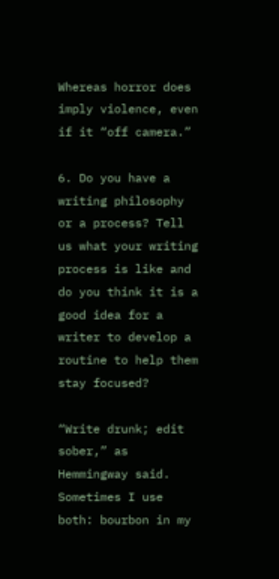Whereas horror does imply violence, even if it “off camera.”

6. Do you have a writing philosophy or a process? Tell us what your writing process is like and do you think it is a good idea for a writer to develop a routine to help them stay focused?

“Write drunk; edit sober,” as Hemmingway said. Sometimes I use both: bourbon in my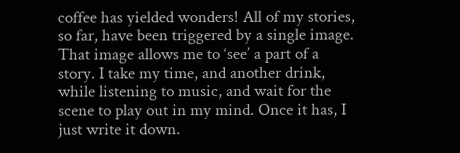coffee has yielded wonders! All of my stories, so far, have been triggered by a single image. That image allows me to ‘see’ a part of a story. I take my time, and another drink, while listening to music, and wait for the scene to play out in my mind. Once it has, I just write it down.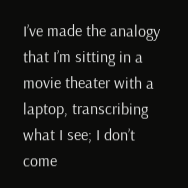I’ve made the analogy that I’m sitting in a movie theater with a laptop, transcribing what I see; I don’t come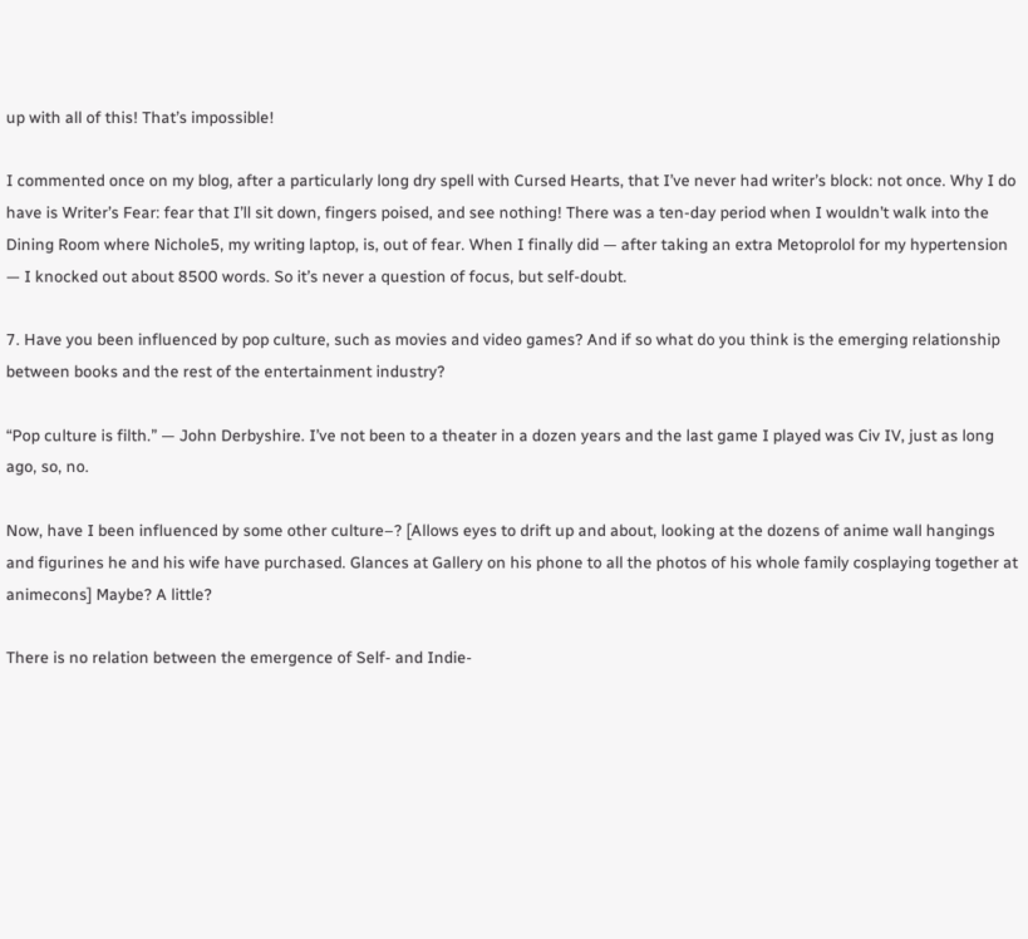up with all of this! That’s impossible!

I commented once on my blog, after a particularly long dry spell with Cursed Hearts, that I’ve never had writer’s block: not once. Why I do have is Writer’s Fear: fear that I’ll sit down, fingers poised, and see nothing! There was a ten-day period when I wouldn’t walk into the Dining Room where Nichole5, my writing laptop, is, out of fear. When I finally did — after taking an extra Metoprolol for my hypertension — I knocked out about 8500 words. So it’s never a question of focus, but self-doubt.

7. Have you been influenced by pop culture, such as movies and video games? And if so what do you think is the emerging relationship between books and the rest of the entertainment industry?

“Pop culture is filth.” — John Derbyshire. I’ve not been to a theater in a dozen years and the last game I played was Civ IV, just as long ago, so, no.

Now, have I been influenced by some other culture–? [Allows eyes to drift up and about, looking at the dozens of anime wall hangings and figurines he and his wife have purchased. Glances at Gallery on his phone to all the photos of his whole family cosplaying together at animecons] Maybe? A little?

There is no relation between the emergence of Self- and Indie-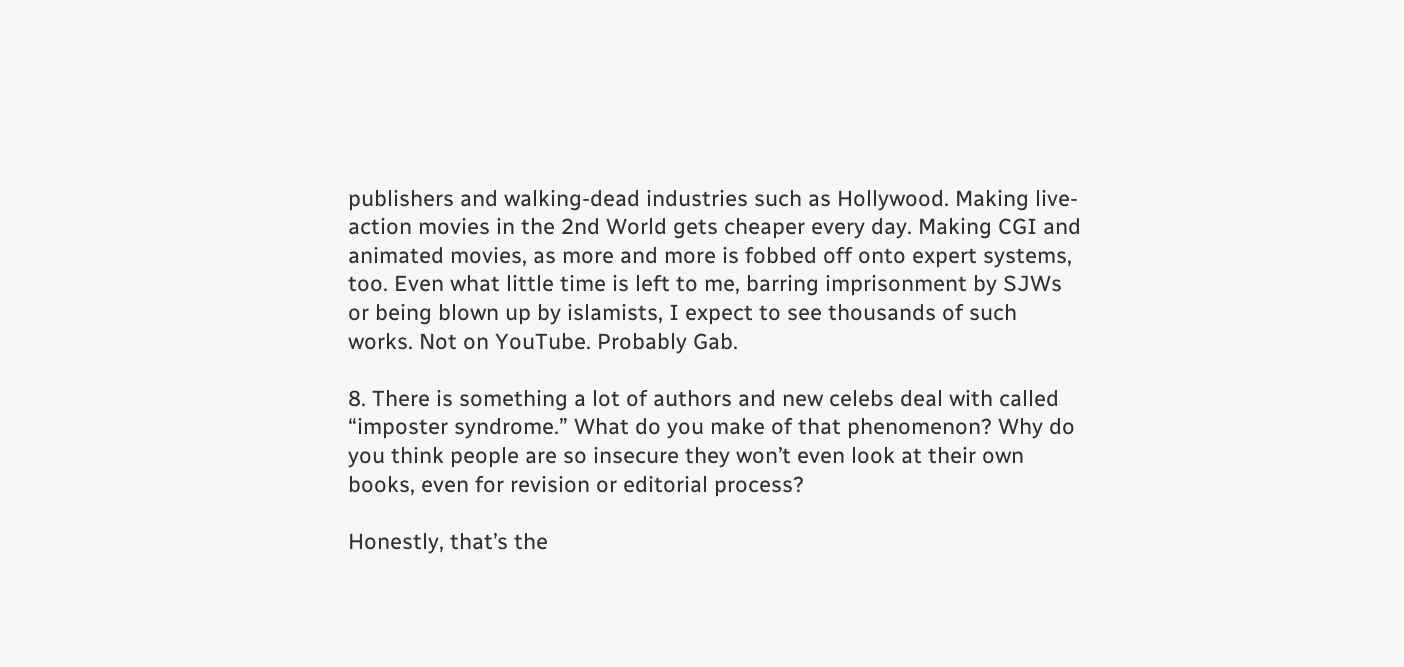publishers and walking-dead industries such as Hollywood. Making live-action movies in the 2nd World gets cheaper every day. Making CGI and animated movies, as more and more is fobbed off onto expert systems, too. Even what little time is left to me, barring imprisonment by SJWs or being blown up by islamists, I expect to see thousands of such works. Not on YouTube. Probably Gab.

8. There is something a lot of authors and new celebs deal with called “imposter syndrome.” What do you make of that phenomenon? Why do you think people are so insecure they won’t even look at their own books, even for revision or editorial process?

Honestly, that’s the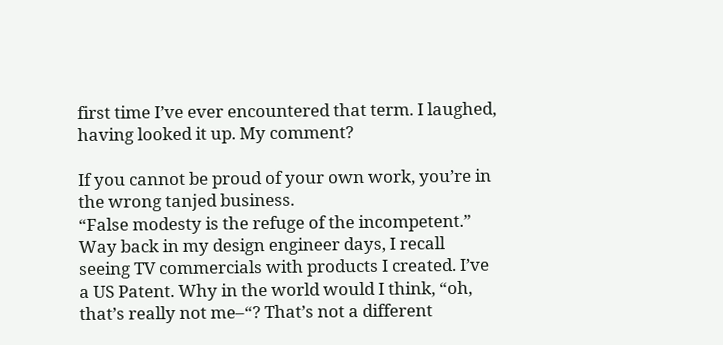first time I’ve ever encountered that term. I laughed, having looked it up. My comment?

If you cannot be proud of your own work, you’re in the wrong tanjed business.
“False modesty is the refuge of the incompetent.”
Way back in my design engineer days, I recall seeing TV commercials with products I created. I’ve a US Patent. Why in the world would I think, “oh, that’s really not me–“? That’s not a different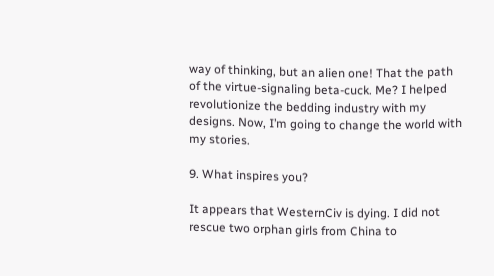way of thinking, but an alien one! That the path of the virtue-signaling beta-cuck. Me? I helped revolutionize the bedding industry with my designs. Now, I’m going to change the world with my stories.

9. What inspires you?

It appears that WesternCiv is dying. I did not rescue two orphan girls from China to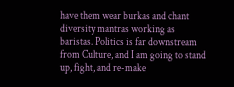have them wear burkas and chant diversity mantras working as baristas. Politics is far downstream from Culture, and I am going to stand up, fight, and re-make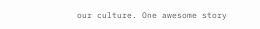our culture. One awesome story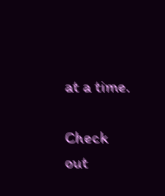at a time.

Check out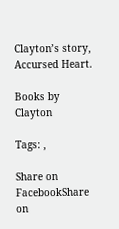Clayton’s story, Accursed Heart.

Books by Clayton

Tags: ,

Share on FacebookShare on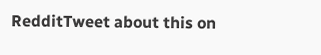RedditTweet about this on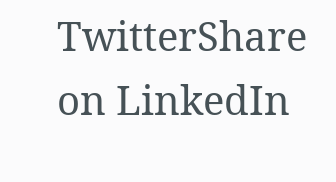TwitterShare on LinkedIn